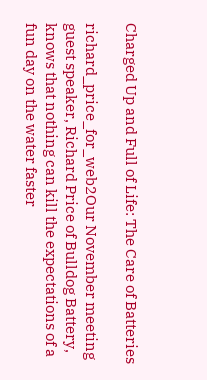Charged Up and Full of Life: The Care of Batteries

richard_price_for_web2Our November meeting guest speaker, Richard Price of Bulldog Battery, knows that nothing can kill the expectations of a fun day on the water faster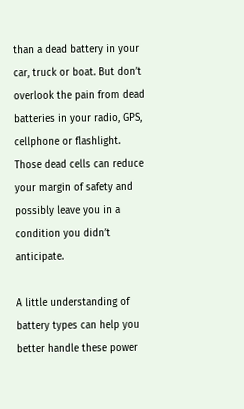than a dead battery in your car, truck or boat. But don’t overlook the pain from dead batteries in your radio, GPS, cellphone or flashlight. Those dead cells can reduce your margin of safety and possibly leave you in a condition you didn’t anticipate.

A little understanding of battery types can help you better handle these power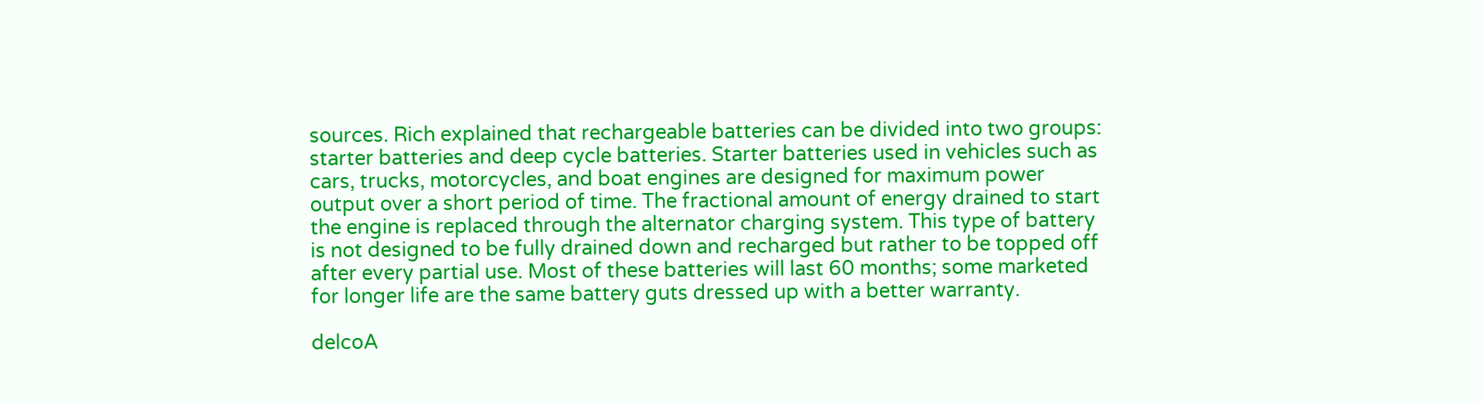sources. Rich explained that rechargeable batteries can be divided into two groups: starter batteries and deep cycle batteries. Starter batteries used in vehicles such as cars, trucks, motorcycles, and boat engines are designed for maximum power output over a short period of time. The fractional amount of energy drained to start the engine is replaced through the alternator charging system. This type of battery is not designed to be fully drained down and recharged but rather to be topped off after every partial use. Most of these batteries will last 60 months; some marketed for longer life are the same battery guts dressed up with a better warranty.

delcoA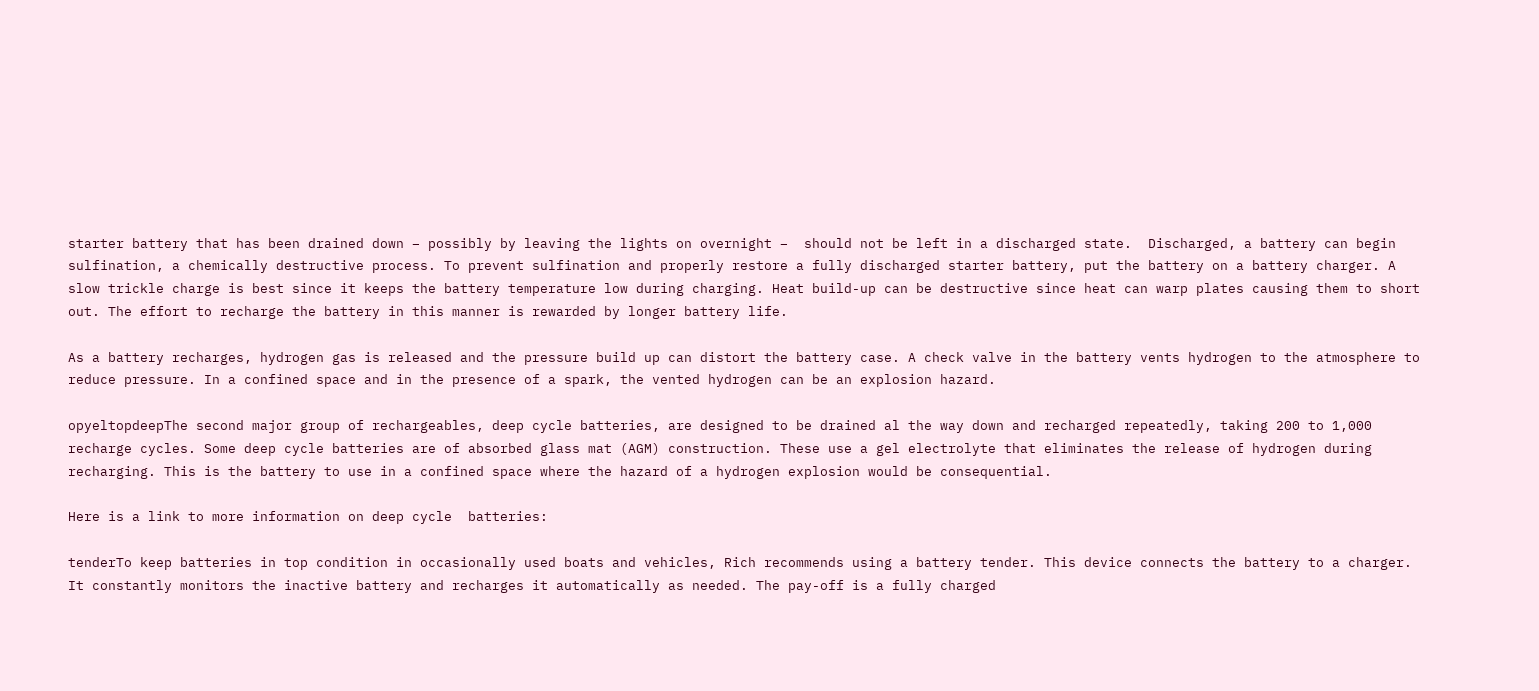starter battery that has been drained down – possibly by leaving the lights on overnight –  should not be left in a discharged state.  Discharged, a battery can begin sulfination, a chemically destructive process. To prevent sulfination and properly restore a fully discharged starter battery, put the battery on a battery charger. A slow trickle charge is best since it keeps the battery temperature low during charging. Heat build-up can be destructive since heat can warp plates causing them to short out. The effort to recharge the battery in this manner is rewarded by longer battery life.

As a battery recharges, hydrogen gas is released and the pressure build up can distort the battery case. A check valve in the battery vents hydrogen to the atmosphere to reduce pressure. In a confined space and in the presence of a spark, the vented hydrogen can be an explosion hazard.

opyeltopdeepThe second major group of rechargeables, deep cycle batteries, are designed to be drained al the way down and recharged repeatedly, taking 200 to 1,000 recharge cycles. Some deep cycle batteries are of absorbed glass mat (AGM) construction. These use a gel electrolyte that eliminates the release of hydrogen during recharging. This is the battery to use in a confined space where the hazard of a hydrogen explosion would be consequential.

Here is a link to more information on deep cycle  batteries:

tenderTo keep batteries in top condition in occasionally used boats and vehicles, Rich recommends using a battery tender. This device connects the battery to a charger. It constantly monitors the inactive battery and recharges it automatically as needed. The pay-off is a fully charged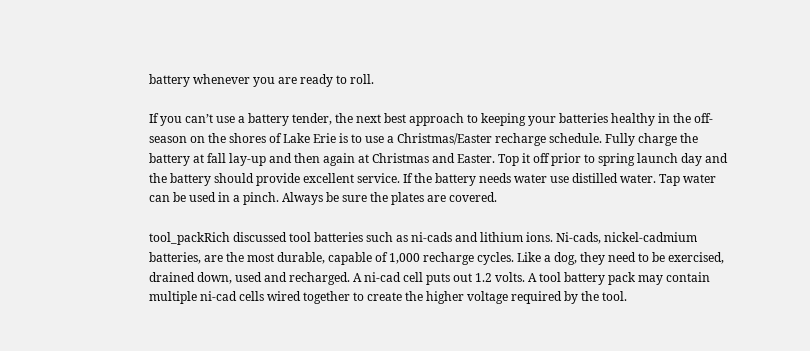battery whenever you are ready to roll.

If you can’t use a battery tender, the next best approach to keeping your batteries healthy in the off-season on the shores of Lake Erie is to use a Christmas/Easter recharge schedule. Fully charge the battery at fall lay-up and then again at Christmas and Easter. Top it off prior to spring launch day and the battery should provide excellent service. If the battery needs water use distilled water. Tap water can be used in a pinch. Always be sure the plates are covered.

tool_packRich discussed tool batteries such as ni-cads and lithium ions. Ni-cads, nickel-cadmium batteries, are the most durable, capable of 1,000 recharge cycles. Like a dog, they need to be exercised, drained down, used and recharged. A ni-cad cell puts out 1.2 volts. A tool battery pack may contain multiple ni-cad cells wired together to create the higher voltage required by the tool.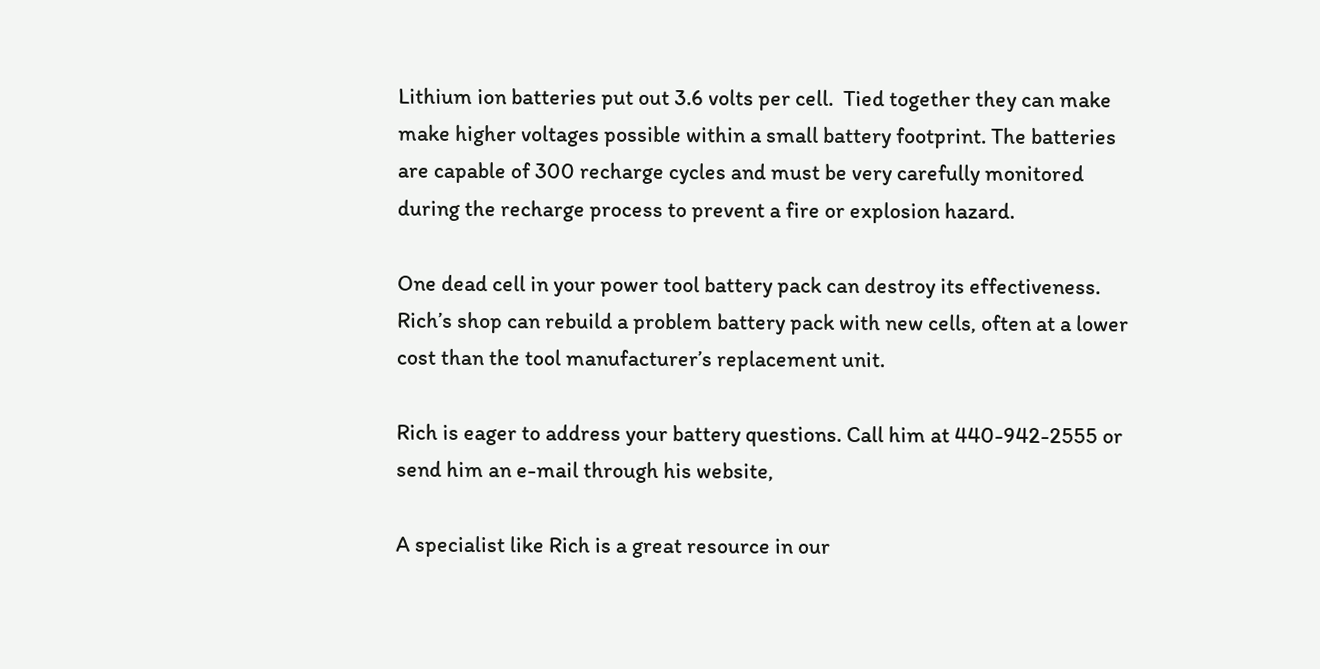Lithium ion batteries put out 3.6 volts per cell.  Tied together they can make make higher voltages possible within a small battery footprint. The batteries are capable of 300 recharge cycles and must be very carefully monitored during the recharge process to prevent a fire or explosion hazard.

One dead cell in your power tool battery pack can destroy its effectiveness. Rich’s shop can rebuild a problem battery pack with new cells, often at a lower cost than the tool manufacturer’s replacement unit.

Rich is eager to address your battery questions. Call him at 440-942-2555 or send him an e-mail through his website,

A specialist like Rich is a great resource in our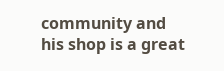community and his shop is a great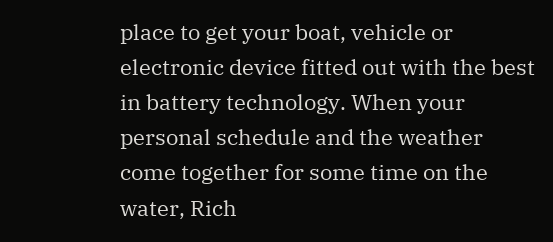place to get your boat, vehicle or electronic device fitted out with the best in battery technology. When your personal schedule and the weather come together for some time on the water, Rich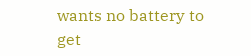wants no battery to get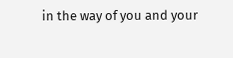in the way of you and your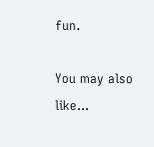fun.

You may also like...